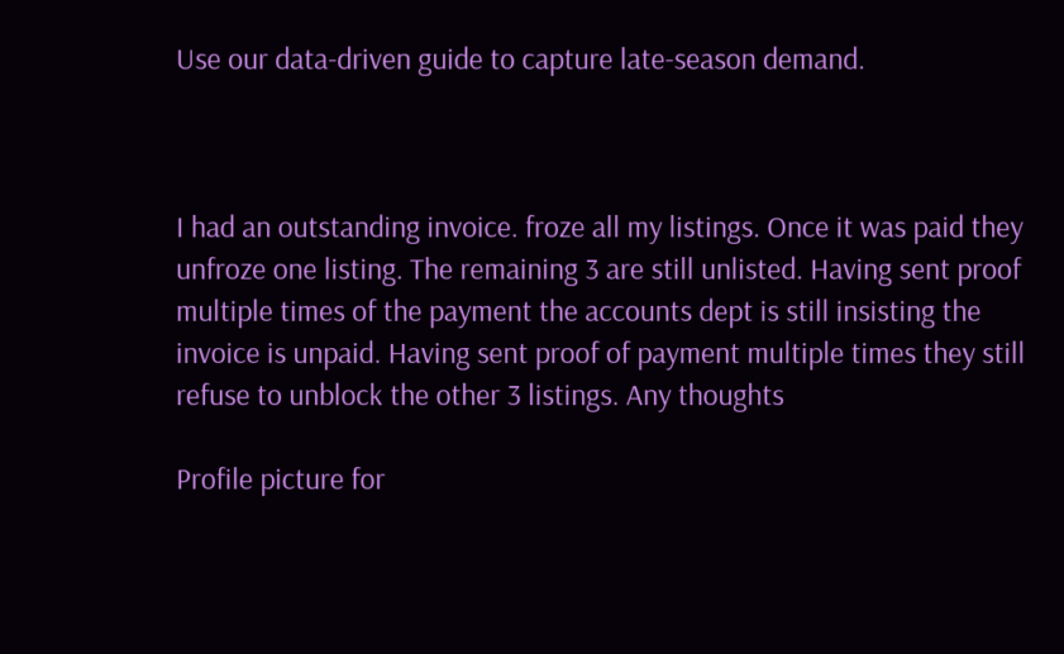Use our data-driven guide to capture late-season demand.



I had an outstanding invoice. froze all my listings. Once it was paid they unfroze one listing. The remaining 3 are still unlisted. Having sent proof multiple times of the payment the accounts dept is still insisting the invoice is unpaid. Having sent proof of payment multiple times they still refuse to unblock the other 3 listings. Any thoughts

Profile picture for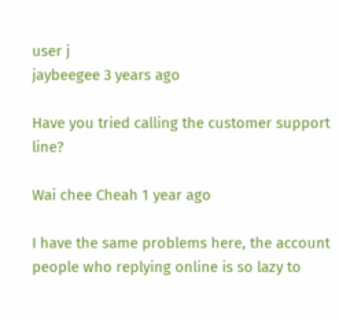user j
jaybeegee 3 years ago

Have you tried calling the customer support line?

Wai chee Cheah 1 year ago

I have the same problems here, the account people who replying online is so lazy to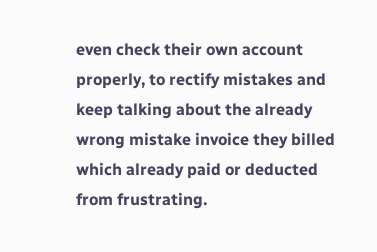even check their own account properly, to rectify mistakes and keep talking about the already wrong mistake invoice they billed which already paid or deducted from frustrating.